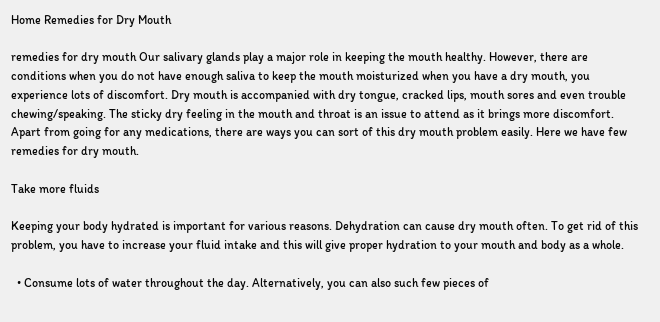Home Remedies for Dry Mouth

remedies for dry mouth Our salivary glands play a major role in keeping the mouth healthy. However, there are conditions when you do not have enough saliva to keep the mouth moisturized when you have a dry mouth, you experience lots of discomfort. Dry mouth is accompanied with dry tongue, cracked lips, mouth sores and even trouble chewing/speaking. The sticky dry feeling in the mouth and throat is an issue to attend as it brings more discomfort. Apart from going for any medications, there are ways you can sort of this dry mouth problem easily. Here we have few remedies for dry mouth.

Take more fluids

Keeping your body hydrated is important for various reasons. Dehydration can cause dry mouth often. To get rid of this problem, you have to increase your fluid intake and this will give proper hydration to your mouth and body as a whole.

  • Consume lots of water throughout the day. Alternatively, you can also such few pieces of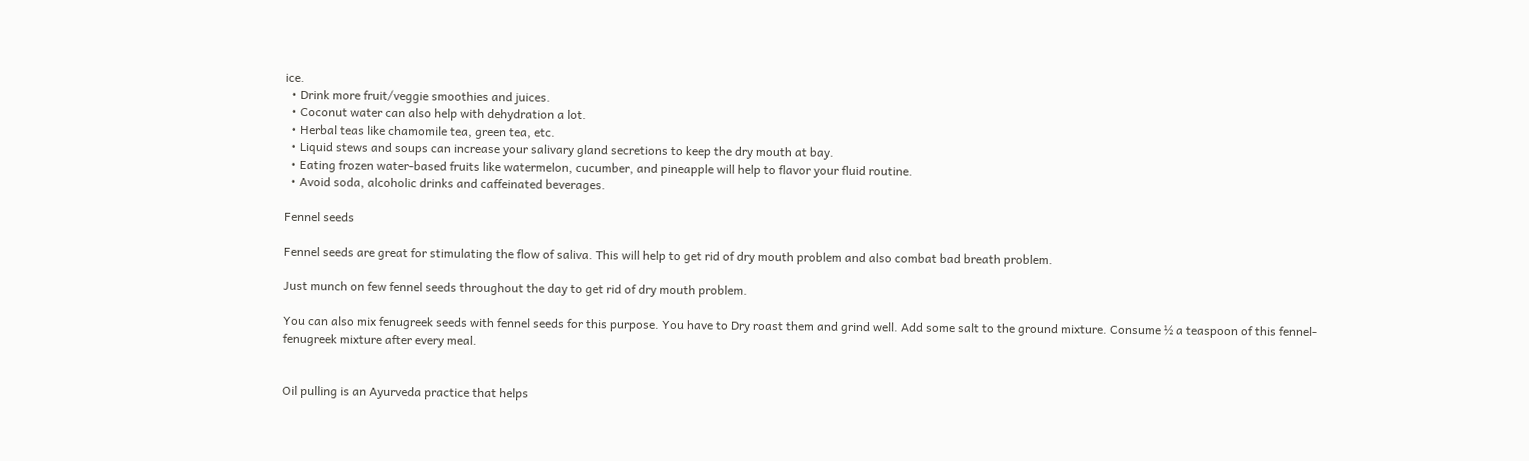ice.
  • Drink more fruit/veggie smoothies and juices.
  • Coconut water can also help with dehydration a lot.
  • Herbal teas like chamomile tea, green tea, etc.
  • Liquid stews and soups can increase your salivary gland secretions to keep the dry mouth at bay.
  • Eating frozen water-based fruits like watermelon, cucumber, and pineapple will help to flavor your fluid routine.
  • Avoid soda, alcoholic drinks and caffeinated beverages.

Fennel seeds

Fennel seeds are great for stimulating the flow of saliva. This will help to get rid of dry mouth problem and also combat bad breath problem.

Just munch on few fennel seeds throughout the day to get rid of dry mouth problem.

You can also mix fenugreek seeds with fennel seeds for this purpose. You have to Dry roast them and grind well. Add some salt to the ground mixture. Consume ½ a teaspoon of this fennel-fenugreek mixture after every meal.


Oil pulling is an Ayurveda practice that helps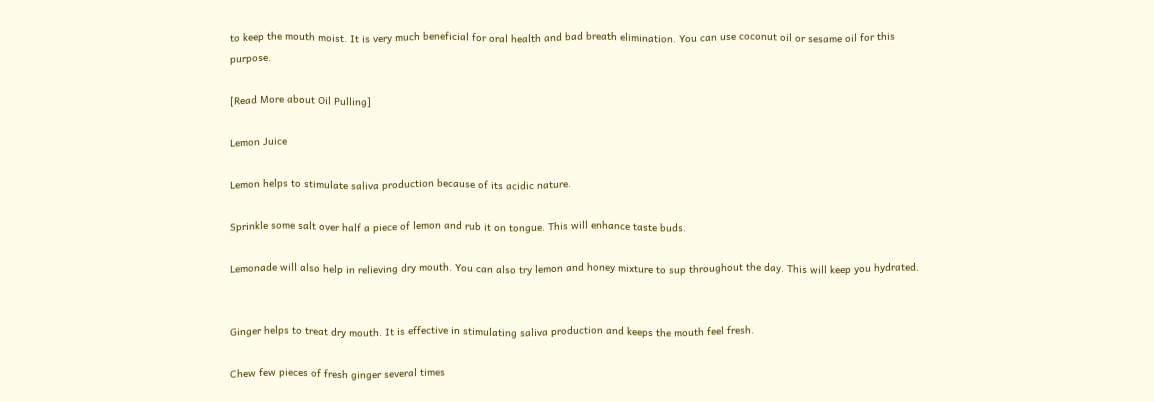to keep the mouth moist. It is very much beneficial for oral health and bad breath elimination. You can use coconut oil or sesame oil for this purpose.

[Read More about Oil Pulling]

Lemon Juice

Lemon helps to stimulate saliva production because of its acidic nature.

Sprinkle some salt over half a piece of lemon and rub it on tongue. This will enhance taste buds.

Lemonade will also help in relieving dry mouth. You can also try lemon and honey mixture to sup throughout the day. This will keep you hydrated.


Ginger helps to treat dry mouth. It is effective in stimulating saliva production and keeps the mouth feel fresh.

Chew few pieces of fresh ginger several times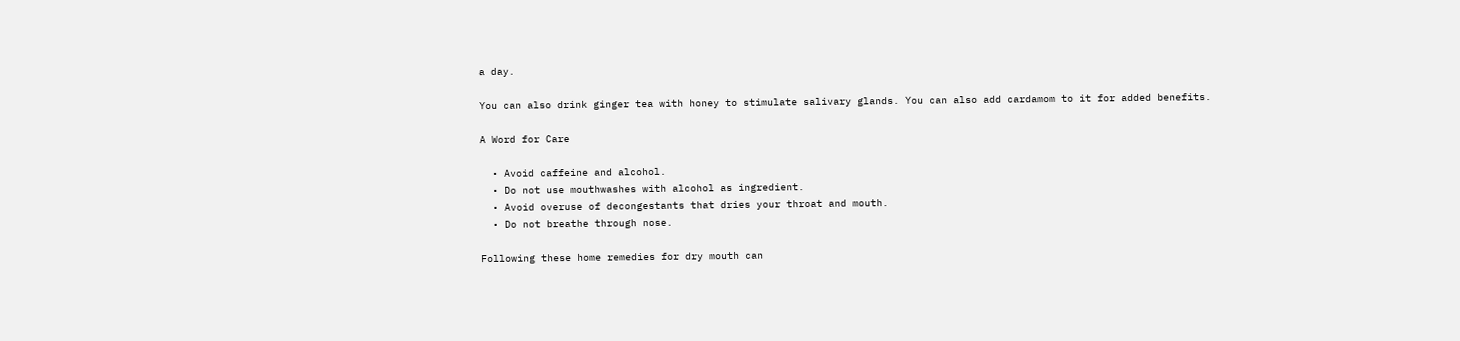a day.

You can also drink ginger tea with honey to stimulate salivary glands. You can also add cardamom to it for added benefits.

A Word for Care

  • Avoid caffeine and alcohol.
  • Do not use mouthwashes with alcohol as ingredient.
  • Avoid overuse of decongestants that dries your throat and mouth.
  • Do not breathe through nose.

Following these home remedies for dry mouth can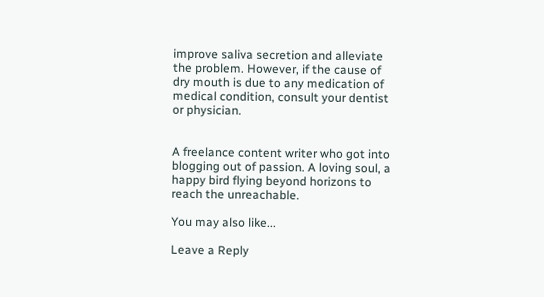improve saliva secretion and alleviate the problem. However, if the cause of dry mouth is due to any medication of medical condition, consult your dentist or physician.


A freelance content writer who got into blogging out of passion. A loving soul, a happy bird flying beyond horizons to reach the unreachable.

You may also like...

Leave a Reply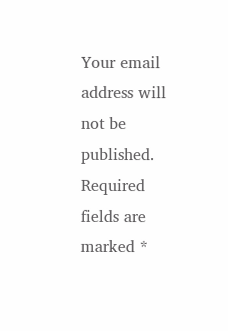Your email address will not be published. Required fields are marked *